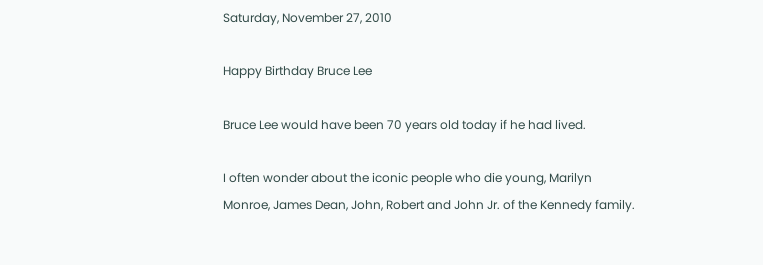Saturday, November 27, 2010

Happy Birthday Bruce Lee

Bruce Lee would have been 70 years old today if he had lived.

I often wonder about the iconic people who die young, Marilyn Monroe, James Dean, John, Robert and John Jr. of the Kennedy family.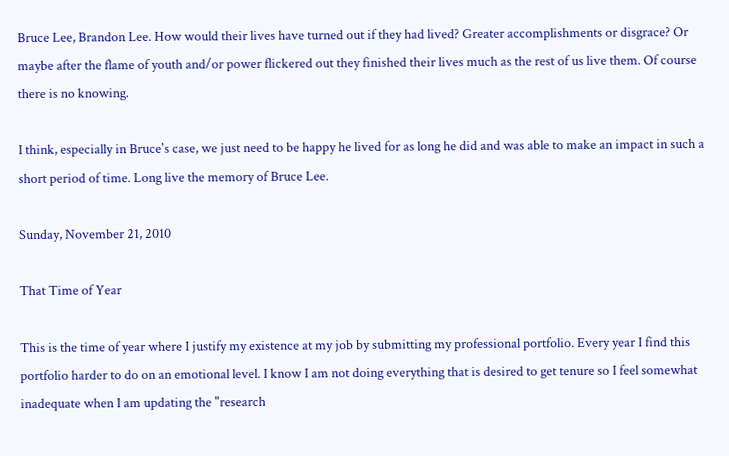Bruce Lee, Brandon Lee. How would their lives have turned out if they had lived? Greater accomplishments or disgrace? Or maybe after the flame of youth and/or power flickered out they finished their lives much as the rest of us live them. Of course there is no knowing.

I think, especially in Bruce's case, we just need to be happy he lived for as long he did and was able to make an impact in such a short period of time. Long live the memory of Bruce Lee.

Sunday, November 21, 2010

That Time of Year

This is the time of year where I justify my existence at my job by submitting my professional portfolio. Every year I find this portfolio harder to do on an emotional level. I know I am not doing everything that is desired to get tenure so I feel somewhat inadequate when I am updating the "research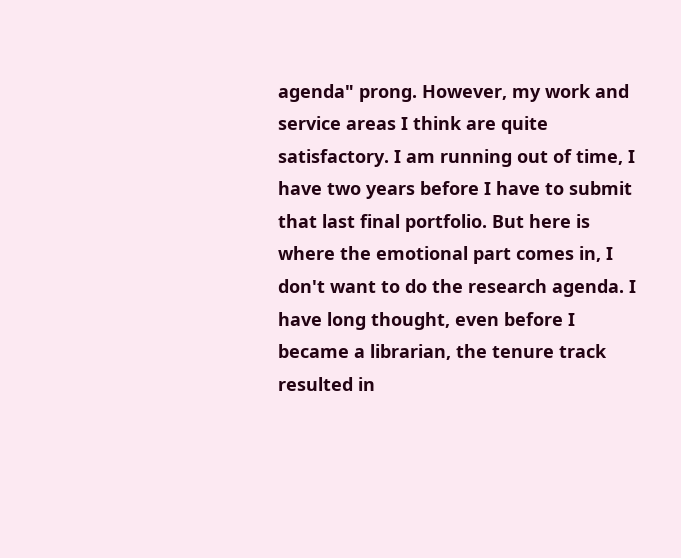agenda" prong. However, my work and service areas I think are quite satisfactory. I am running out of time, I have two years before I have to submit that last final portfolio. But here is where the emotional part comes in, I don't want to do the research agenda. I have long thought, even before I became a librarian, the tenure track resulted in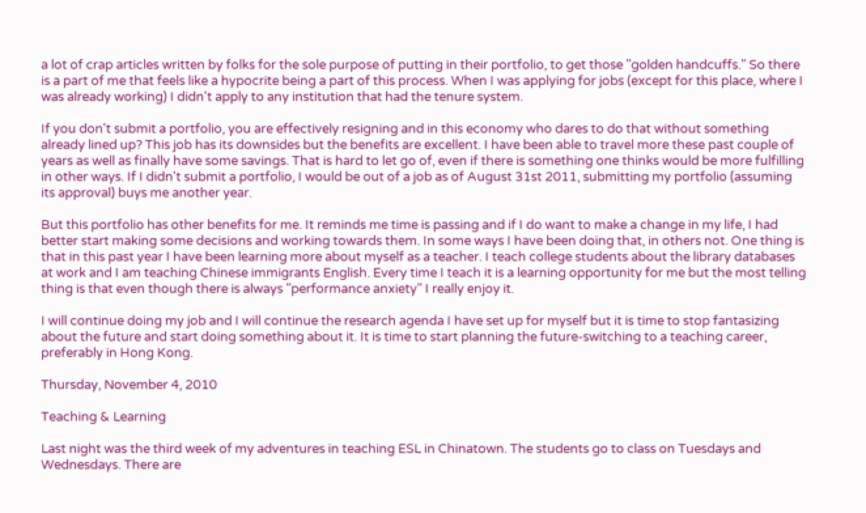a lot of crap articles written by folks for the sole purpose of putting in their portfolio, to get those "golden handcuffs." So there is a part of me that feels like a hypocrite being a part of this process. When I was applying for jobs (except for this place, where I was already working) I didn't apply to any institution that had the tenure system.

If you don't submit a portfolio, you are effectively resigning and in this economy who dares to do that without something already lined up? This job has its downsides but the benefits are excellent. I have been able to travel more these past couple of years as well as finally have some savings. That is hard to let go of, even if there is something one thinks would be more fulfilling in other ways. If I didn't submit a portfolio, I would be out of a job as of August 31st 2011, submitting my portfolio (assuming its approval) buys me another year.

But this portfolio has other benefits for me. It reminds me time is passing and if I do want to make a change in my life, I had better start making some decisions and working towards them. In some ways I have been doing that, in others not. One thing is that in this past year I have been learning more about myself as a teacher. I teach college students about the library databases at work and I am teaching Chinese immigrants English. Every time I teach it is a learning opportunity for me but the most telling thing is that even though there is always "performance anxiety" I really enjoy it.

I will continue doing my job and I will continue the research agenda I have set up for myself but it is time to stop fantasizing about the future and start doing something about it. It is time to start planning the future-switching to a teaching career, preferably in Hong Kong.

Thursday, November 4, 2010

Teaching & Learning

Last night was the third week of my adventures in teaching ESL in Chinatown. The students go to class on Tuesdays and Wednesdays. There are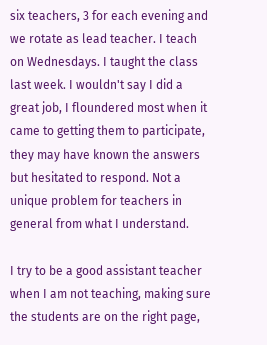six teachers, 3 for each evening and we rotate as lead teacher. I teach on Wednesdays. I taught the class last week. I wouldn't say I did a great job, I floundered most when it came to getting them to participate, they may have known the answers but hesitated to respond. Not a unique problem for teachers in general from what I understand.

I try to be a good assistant teacher when I am not teaching, making sure the students are on the right page,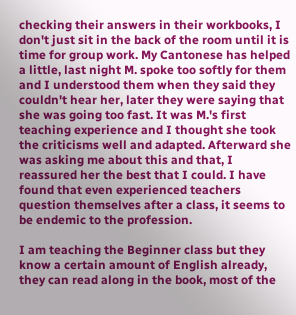checking their answers in their workbooks, I don't just sit in the back of the room until it is time for group work. My Cantonese has helped a little, last night M. spoke too softly for them and I understood them when they said they couldn't hear her, later they were saying that she was going too fast. It was M.'s first teaching experience and I thought she took the criticisms well and adapted. Afterward she was asking me about this and that, I reassured her the best that I could. I have found that even experienced teachers question themselves after a class, it seems to be endemic to the profession.

I am teaching the Beginner class but they know a certain amount of English already, they can read along in the book, most of the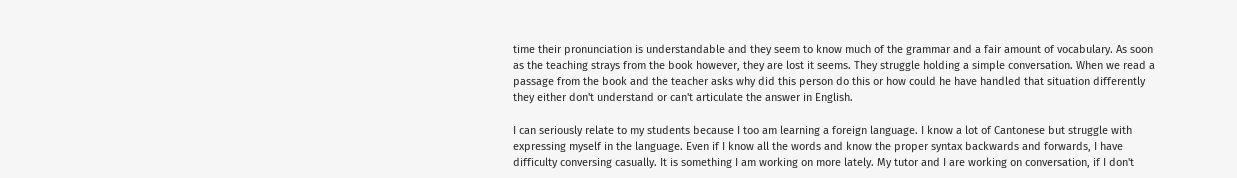time their pronunciation is understandable and they seem to know much of the grammar and a fair amount of vocabulary. As soon as the teaching strays from the book however, they are lost it seems. They struggle holding a simple conversation. When we read a passage from the book and the teacher asks why did this person do this or how could he have handled that situation differently they either don't understand or can't articulate the answer in English.

I can seriously relate to my students because I too am learning a foreign language. I know a lot of Cantonese but struggle with expressing myself in the language. Even if I know all the words and know the proper syntax backwards and forwards, I have difficulty conversing casually. It is something I am working on more lately. My tutor and I are working on conversation, if I don't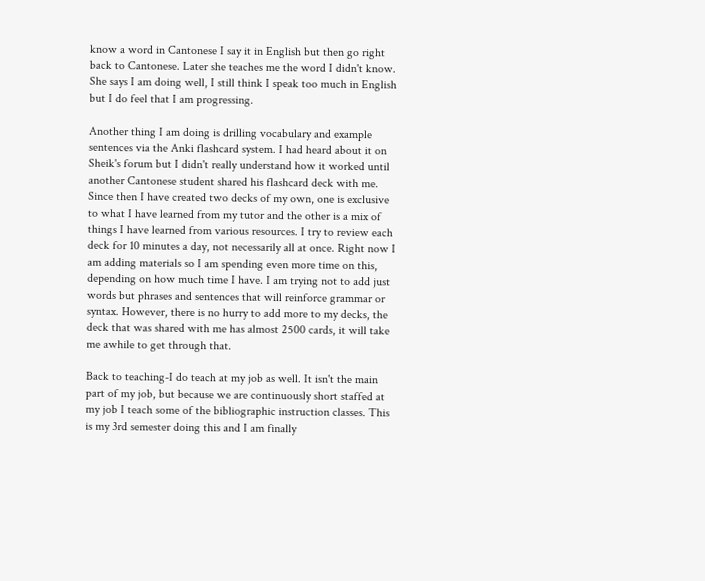know a word in Cantonese I say it in English but then go right back to Cantonese. Later she teaches me the word I didn't know. She says I am doing well, I still think I speak too much in English but I do feel that I am progressing.

Another thing I am doing is drilling vocabulary and example sentences via the Anki flashcard system. I had heard about it on Sheik's forum but I didn't really understand how it worked until another Cantonese student shared his flashcard deck with me. Since then I have created two decks of my own, one is exclusive to what I have learned from my tutor and the other is a mix of things I have learned from various resources. I try to review each deck for 10 minutes a day, not necessarily all at once. Right now I am adding materials so I am spending even more time on this, depending on how much time I have. I am trying not to add just words but phrases and sentences that will reinforce grammar or syntax. However, there is no hurry to add more to my decks, the deck that was shared with me has almost 2500 cards, it will take me awhile to get through that.

Back to teaching-I do teach at my job as well. It isn't the main part of my job, but because we are continuously short staffed at my job I teach some of the bibliographic instruction classes. This is my 3rd semester doing this and I am finally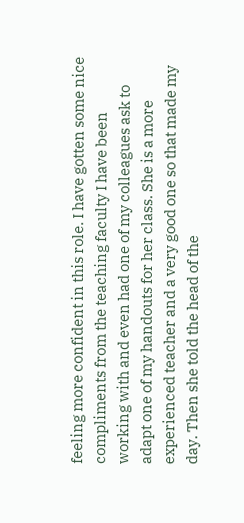feeling more confident in this role. I have gotten some nice compliments from the teaching faculty I have been working with and even had one of my colleagues ask to adapt one of my handouts for her class. She is a more experienced teacher and a very good one so that made my day. Then she told the head of the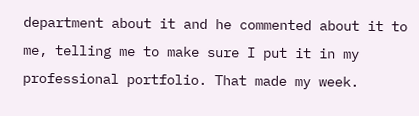department about it and he commented about it to me, telling me to make sure I put it in my professional portfolio. That made my week.